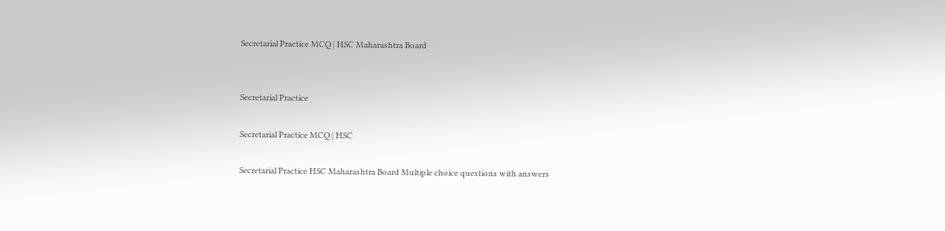Secretarial Practice MCQ | HSC Maharashtra Board


Secretarial Practice

Secretarial Practice MCQ | HSC

Secretarial Practice HSC Maharashtra Board Multiple choice questions with answers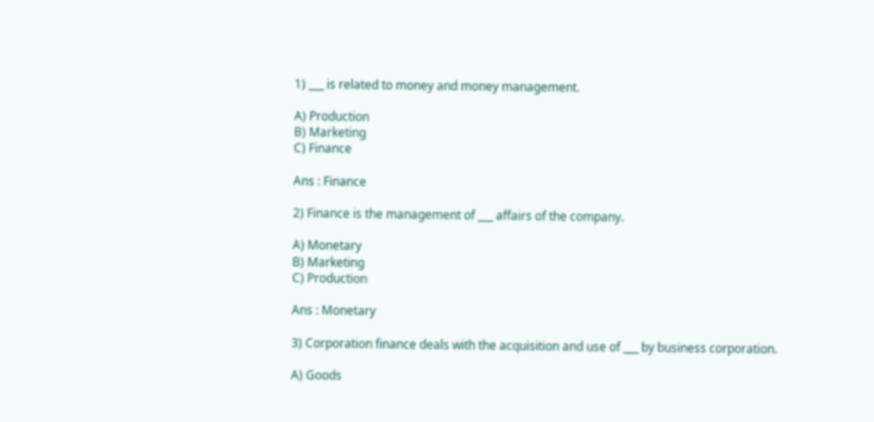1) ___ is related to money and money management.

A) Production
B) Marketing
C) Finance

Ans : Finance

2) Finance is the management of ___ affairs of the company.

A) Monetary
B) Marketing
C) Production

Ans : Monetary

3) Corporation finance deals with the acquisition and use of ___ by business corporation.

A) Goods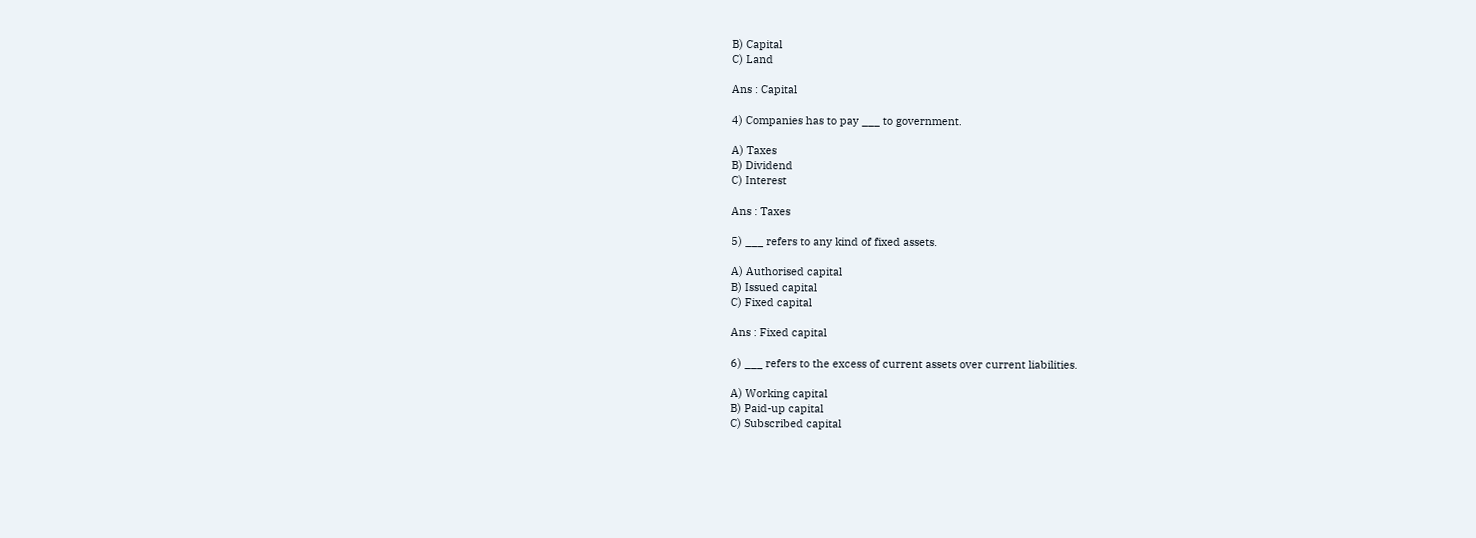B) Capital
C) Land

Ans : Capital

4) Companies has to pay ___ to government.

A) Taxes
B) Dividend
C) Interest

Ans : Taxes

5) ___ refers to any kind of fixed assets.

A) Authorised capital
B) Issued capital
C) Fixed capital

Ans : Fixed capital

6) ___ refers to the excess of current assets over current liabilities.

A) Working capital
B) Paid-up capital
C) Subscribed capital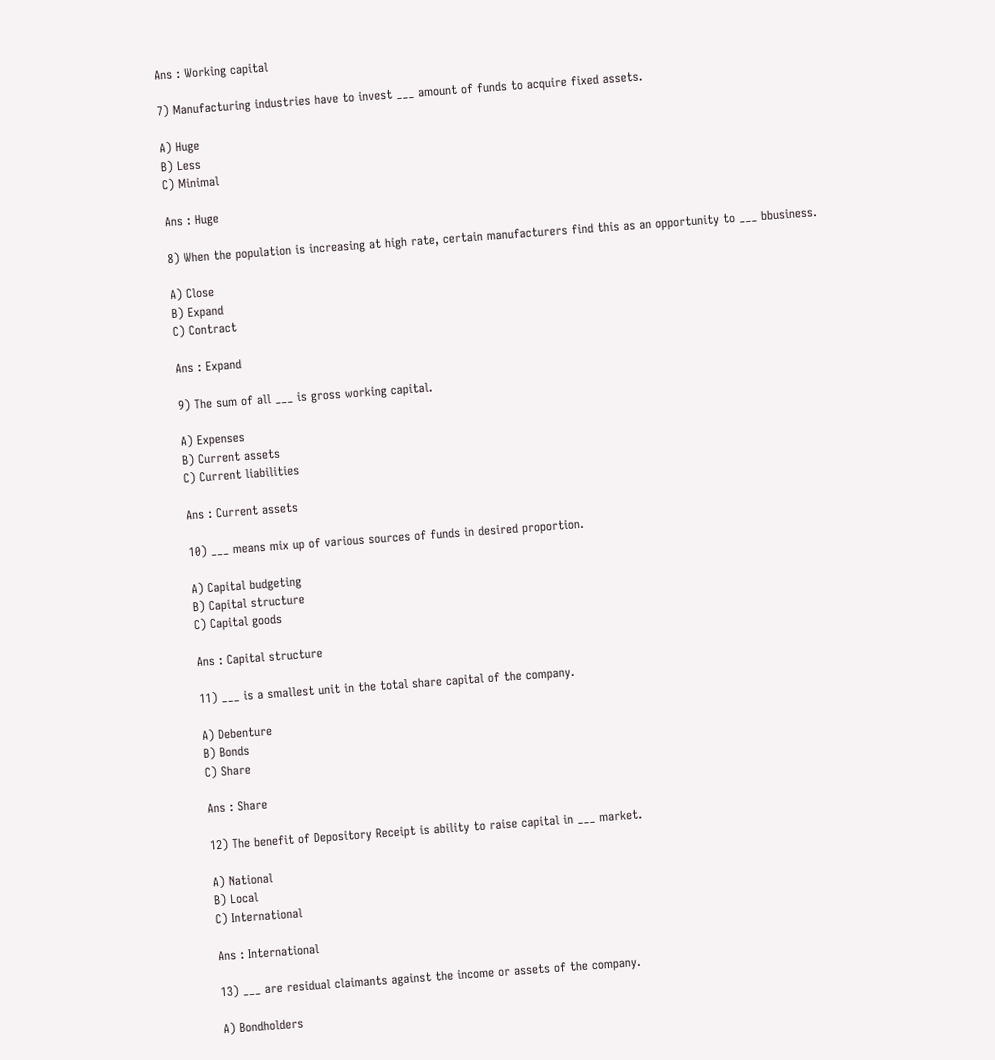Ans : Working capital

7) Manufacturing industries have to invest ___ amount of funds to acquire fixed assets.

A) Huge
B) Less
C) Minimal

Ans : Huge

8) When the population is increasing at high rate, certain manufacturers find this as an opportunity to ___ bbusiness.

A) Close
B) Expand
C) Contract

Ans : Expand

9) The sum of all ___ is gross working capital.

A) Expenses
B) Current assets
C) Current liabilities

Ans : Current assets

10) ___ means mix up of various sources of funds in desired proportion.

A) Capital budgeting
B) Capital structure
C) Capital goods

Ans : Capital structure

11) ___ is a smallest unit in the total share capital of the company.

A) Debenture
B) Bonds
C) Share

Ans : Share

12) The benefit of Depository Receipt is ability to raise capital in ___ market.

A) National
B) Local
C) International

Ans : International

13) ___ are residual claimants against the income or assets of the company.

A) Bondholders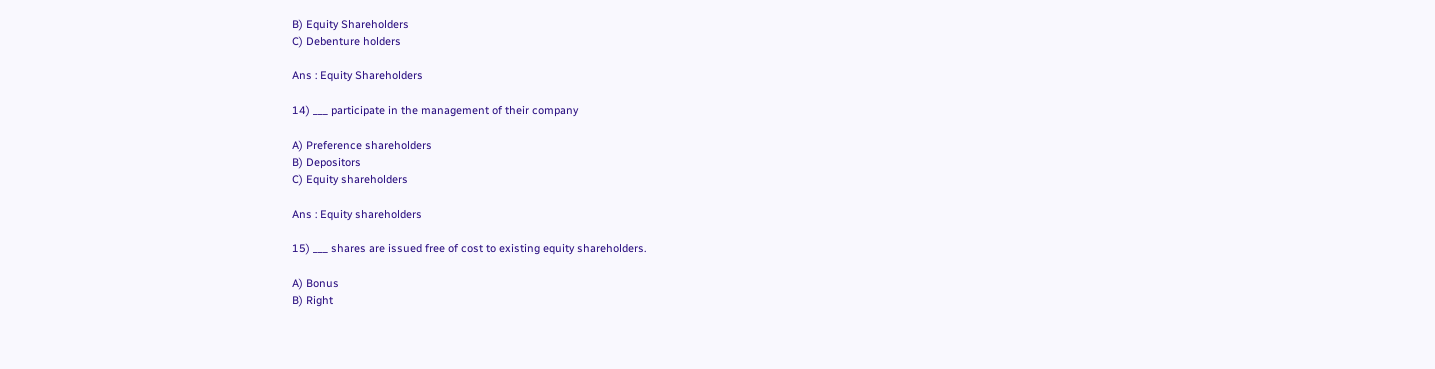B) Equity Shareholders
C) Debenture holders

Ans : Equity Shareholders

14) ___ participate in the management of their company

A) Preference shareholders
B) Depositors
C) Equity shareholders

Ans : Equity shareholders

15) ___ shares are issued free of cost to existing equity shareholders.

A) Bonus
B) Right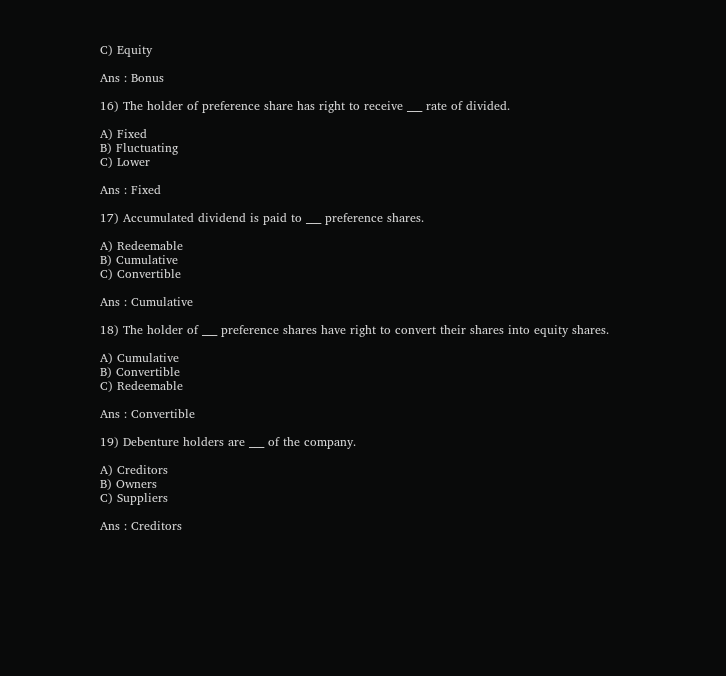C) Equity

Ans : Bonus

16) The holder of preference share has right to receive ___ rate of divided.

A) Fixed
B) Fluctuating
C) Lower

Ans : Fixed

17) Accumulated dividend is paid to ___ preference shares.

A) Redeemable
B) Cumulative
C) Convertible

Ans : Cumulative

18) The holder of ___ preference shares have right to convert their shares into equity shares.

A) Cumulative
B) Convertible
C) Redeemable

Ans : Convertible

19) Debenture holders are ___ of the company.

A) Creditors
B) Owners
C) Suppliers

Ans : Creditors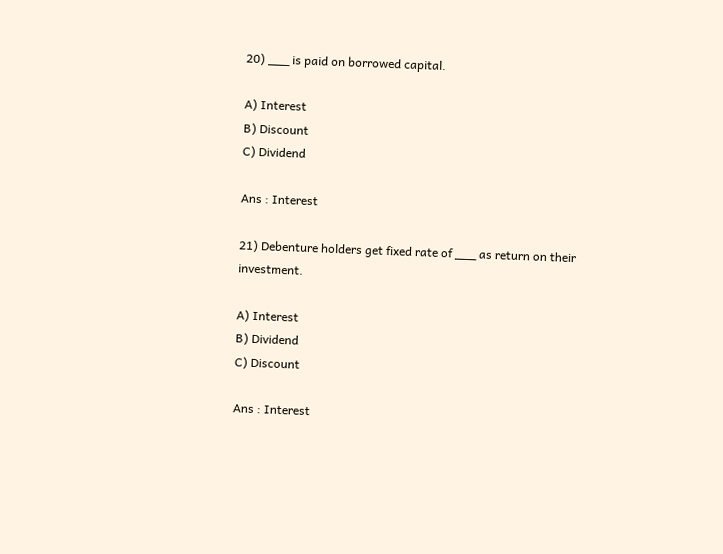20) ___ is paid on borrowed capital.

A) Interest
B) Discount
C) Dividend

Ans : Interest

21) Debenture holders get fixed rate of ___ as return on their investment.

A) Interest
B) Dividend
C) Discount

Ans : Interest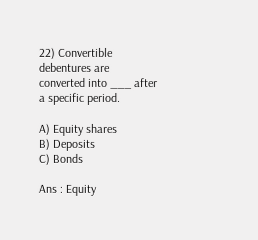22) Convertible debentures are converted into ___ after a specific period.

A) Equity shares
B) Deposits
C) Bonds

Ans : Equity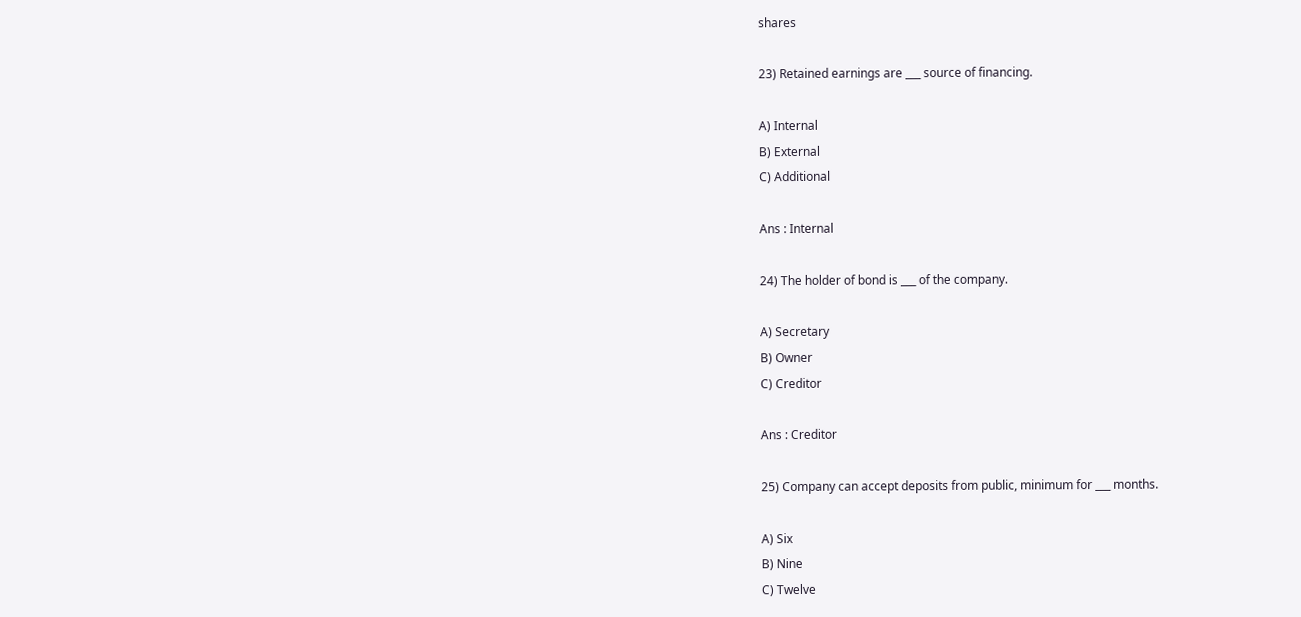shares

23) Retained earnings are ___ source of financing.

A) Internal
B) External
C) Additional

Ans : Internal

24) The holder of bond is ___ of the company.

A) Secretary
B) Owner
C) Creditor

Ans : Creditor

25) Company can accept deposits from public, minimum for ___ months.

A) Six
B) Nine
C) Twelve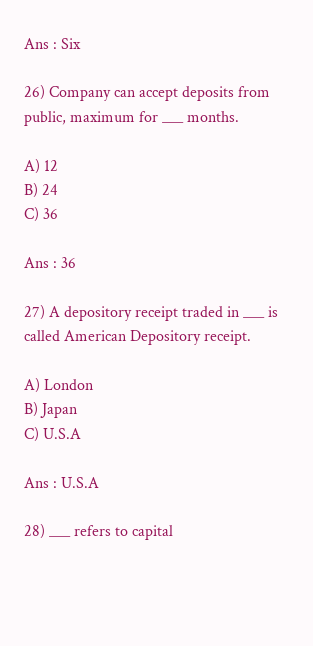Ans : Six

26) Company can accept deposits from public, maximum for ___ months.

A) 12
B) 24
C) 36

Ans : 36

27) A depository receipt traded in ___ is called American Depository receipt.

A) London
B) Japan
C) U.S.A

Ans : U.S.A

28) ___ refers to capital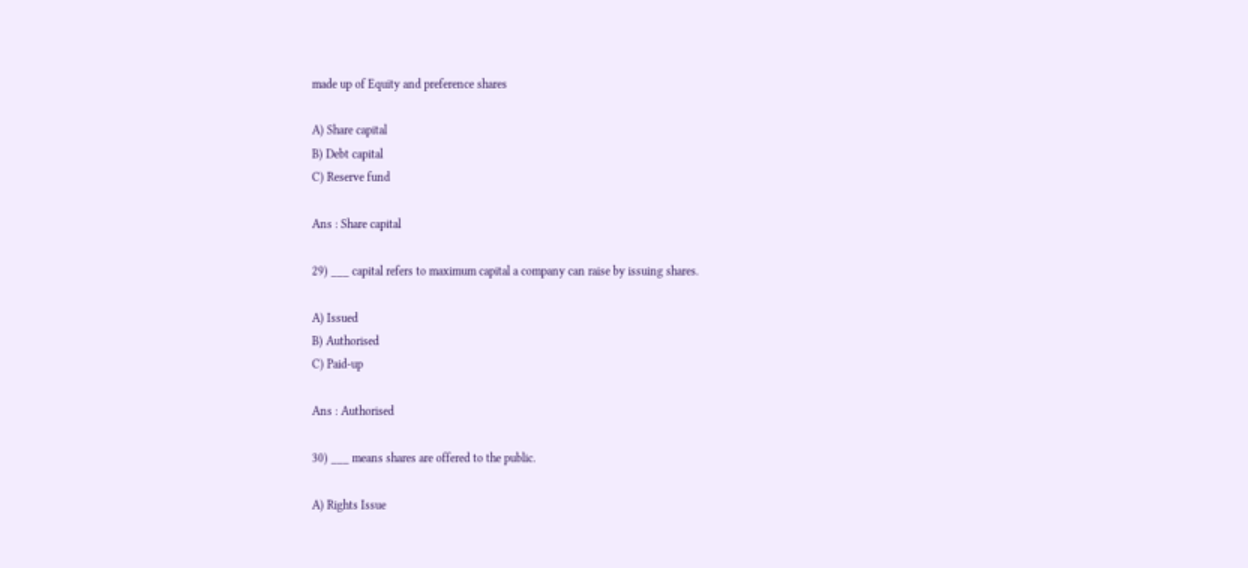made up of Equity and preference shares

A) Share capital
B) Debt capital
C) Reserve fund

Ans : Share capital

29) ___ capital refers to maximum capital a company can raise by issuing shares.

A) Issued
B) Authorised
C) Paid-up

Ans : Authorised

30) ___ means shares are offered to the public.

A) Rights Issue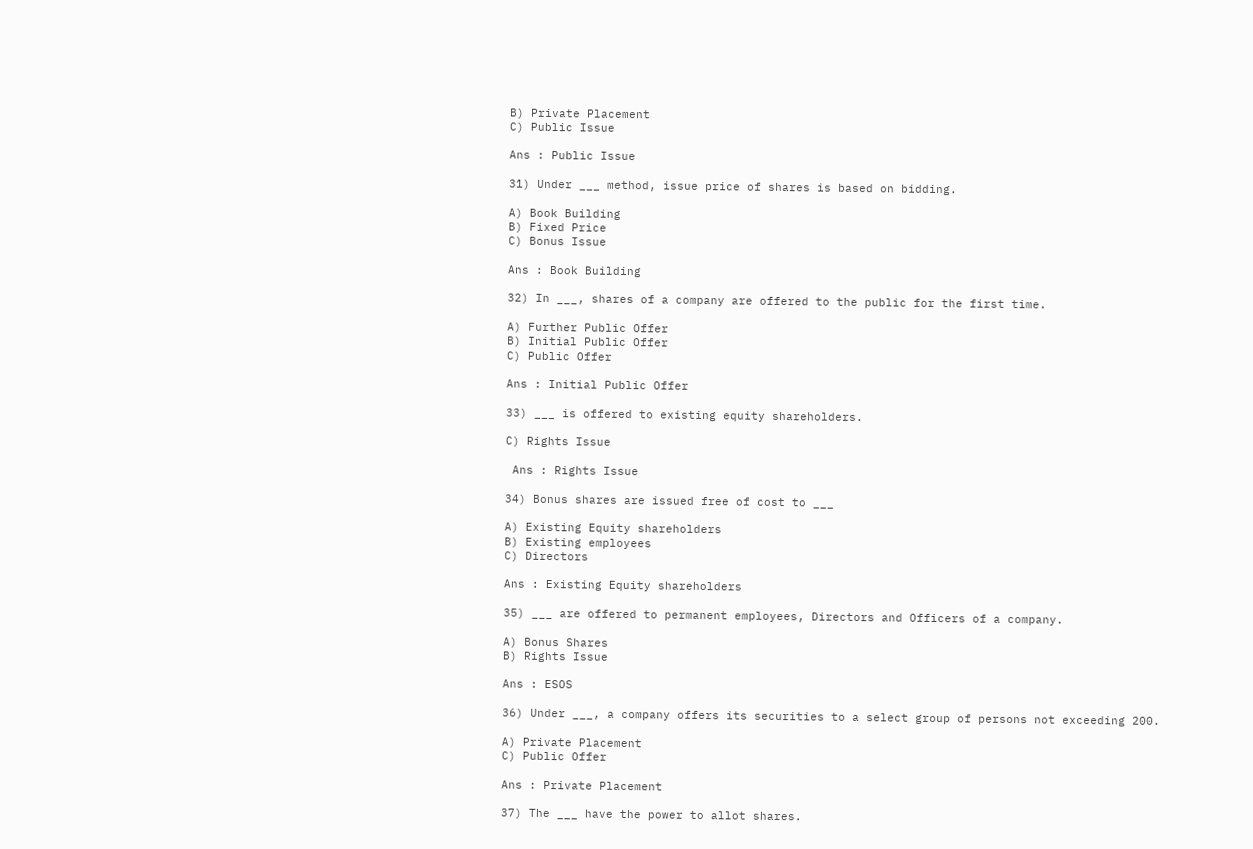B) Private Placement
C) Public Issue

Ans : Public Issue

31) Under ___ method, issue price of shares is based on bidding.

A) Book Building
B) Fixed Price
C) Bonus Issue

Ans : Book Building

32) In ___, shares of a company are offered to the public for the first time.

A) Further Public Offer
B) Initial Public Offer
C) Public Offer

Ans : Initial Public Offer

33) ___ is offered to existing equity shareholders.

C) Rights Issue

 Ans : Rights Issue

34) Bonus shares are issued free of cost to ___

A) Existing Equity shareholders
B) Existing employees
C) Directors

Ans : Existing Equity shareholders

35) ___ are offered to permanent employees, Directors and Officers of a company.

A) Bonus Shares
B) Rights Issue

Ans : ESOS

36) Under ___, a company offers its securities to a select group of persons not exceeding 200.

A) Private Placement
C) Public Offer

Ans : Private Placement

37) The ___ have the power to allot shares.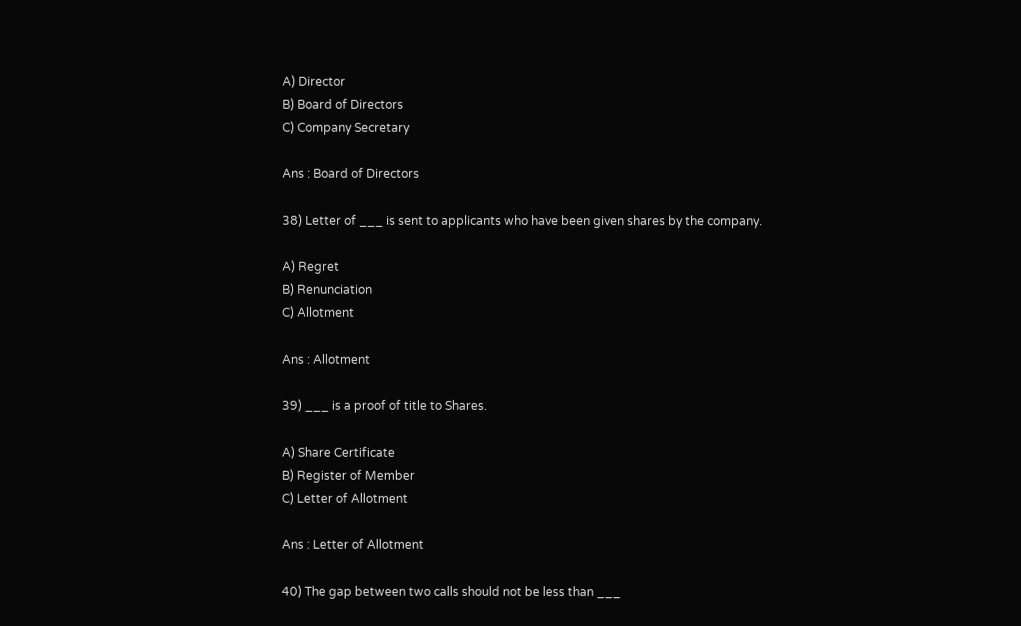A) Director
B) Board of Directors
C) Company Secretary

Ans : Board of Directors

38) Letter of ___ is sent to applicants who have been given shares by the company.

A) Regret
B) Renunciation
C) Allotment

Ans : Allotment

39) ___ is a proof of title to Shares.

A) Share Certificate
B) Register of Member
C) Letter of Allotment

Ans : Letter of Allotment

40) The gap between two calls should not be less than ___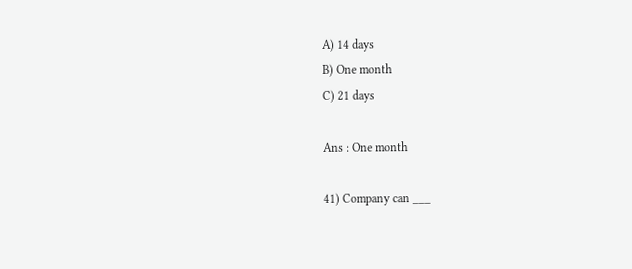A) 14 days
B) One month
C) 21 days

Ans : One month

41) Company can ___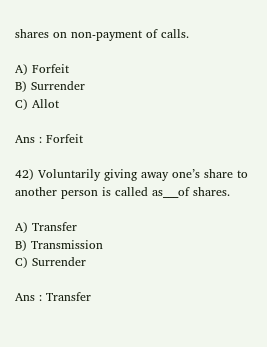shares on non-payment of calls.

A) Forfeit
B) Surrender
C) Allot

Ans : Forfeit

42) Voluntarily giving away one’s share to another person is called as___of shares.

A) Transfer
B) Transmission
C) Surrender

Ans : Transfer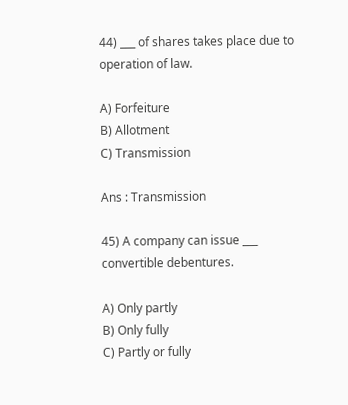44) ___ of shares takes place due to operation of law.

A) Forfeiture
B) Allotment
C) Transmission

Ans : Transmission

45) A company can issue ___ convertible debentures.

A) Only partly
B) Only fully
C) Partly or fully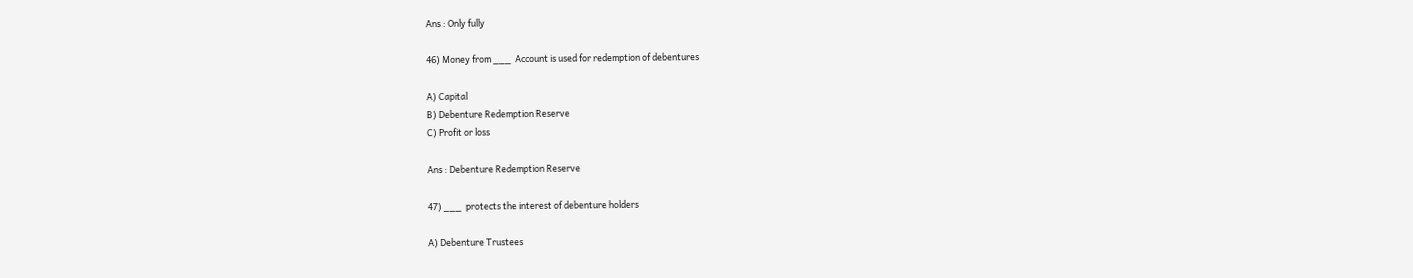Ans : Only fully

46) Money from ___  Account is used for redemption of debentures

A) Capital
B) Debenture Redemption Reserve
C) Profit or loss

Ans : Debenture Redemption Reserve

47) ___  protects the interest of debenture holders

A) Debenture Trustees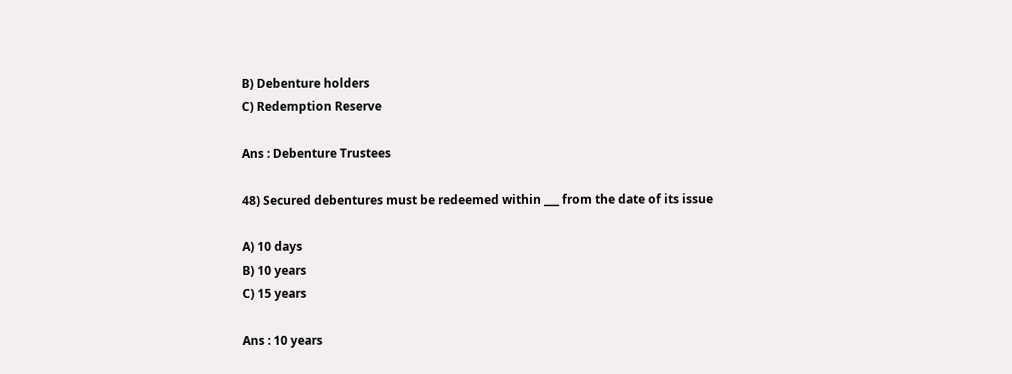B) Debenture holders
C) Redemption Reserve

Ans : Debenture Trustees

48) Secured debentures must be redeemed within ___ from the date of its issue

A) 10 days
B) 10 years
C) 15 years

Ans : 10 years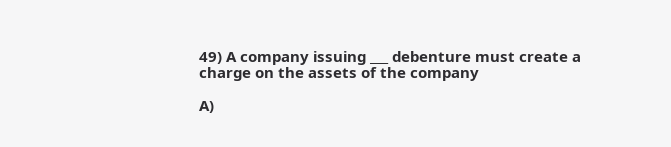49) A company issuing ___ debenture must create a charge on the assets of the company

A)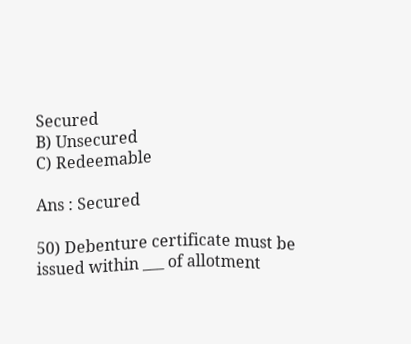Secured
B) Unsecured
C) Redeemable

Ans : Secured

50) Debenture certificate must be issued within ___ of allotment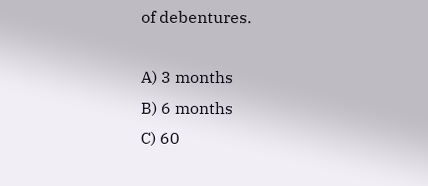of debentures.

A) 3 months
B) 6 months
C) 60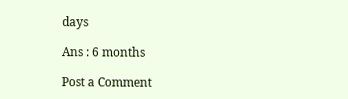days

Ans : 6 months

Post a Comment